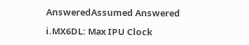AnsweredAssumed Answered

i.MX6DL: Max IPU Clock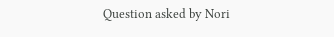Question asked by Nori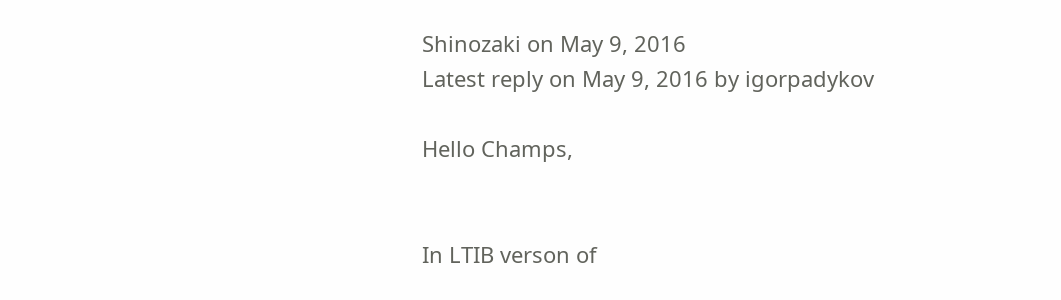Shinozaki on May 9, 2016
Latest reply on May 9, 2016 by igorpadykov

Hello Champs,


In LTIB verson of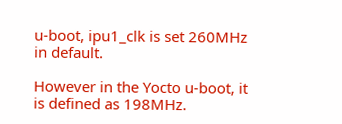u-boot, ipu1_clk is set 260MHz in default.

However in the Yocto u-boot, it is defined as 198MHz.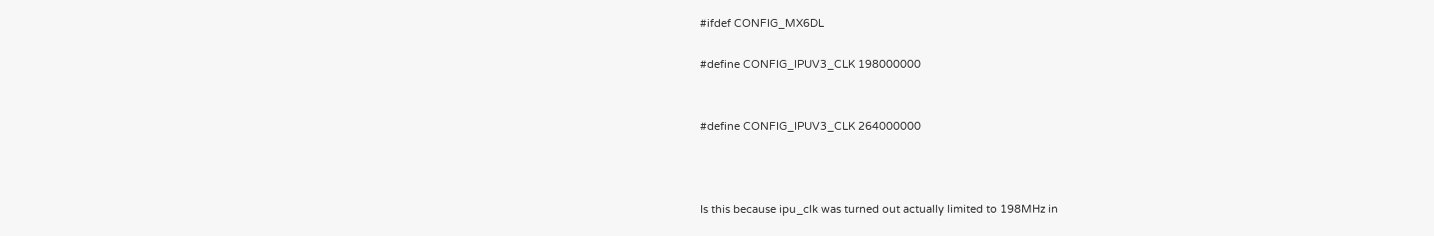#ifdef CONFIG_MX6DL

#define CONFIG_IPUV3_CLK 198000000


#define CONFIG_IPUV3_CLK 264000000



Is this because ipu_clk was turned out actually limited to 198MHz in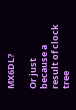MX6DL?

Or just because a result of clock tree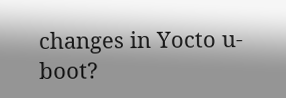changes in Yocto u-boot?